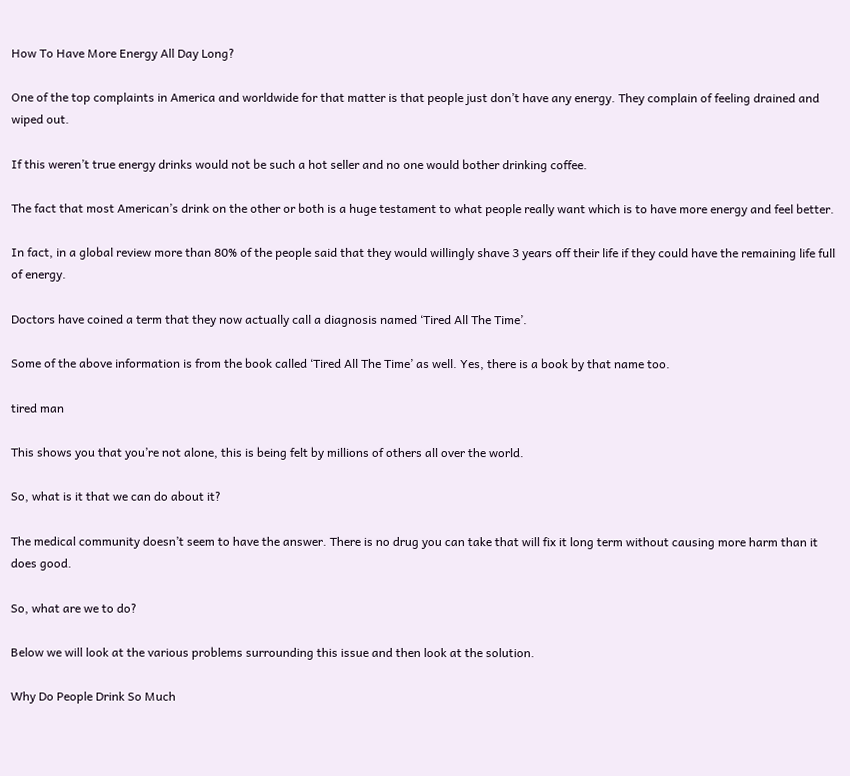How To Have More Energy All Day Long?

One of the top complaints in America and worldwide for that matter is that people just don’t have any energy. They complain of feeling drained and wiped out.

If this weren’t true energy drinks would not be such a hot seller and no one would bother drinking coffee.

The fact that most American’s drink on the other or both is a huge testament to what people really want which is to have more energy and feel better.

In fact, in a global review more than 80% of the people said that they would willingly shave 3 years off their life if they could have the remaining life full of energy.

Doctors have coined a term that they now actually call a diagnosis named ‘Tired All The Time’.

Some of the above information is from the book called ‘Tired All The Time’ as well. Yes, there is a book by that name too.

tired man

This shows you that you’re not alone, this is being felt by millions of others all over the world.

So, what is it that we can do about it?

The medical community doesn’t seem to have the answer. There is no drug you can take that will fix it long term without causing more harm than it does good.

So, what are we to do?

Below we will look at the various problems surrounding this issue and then look at the solution.

Why Do People Drink So Much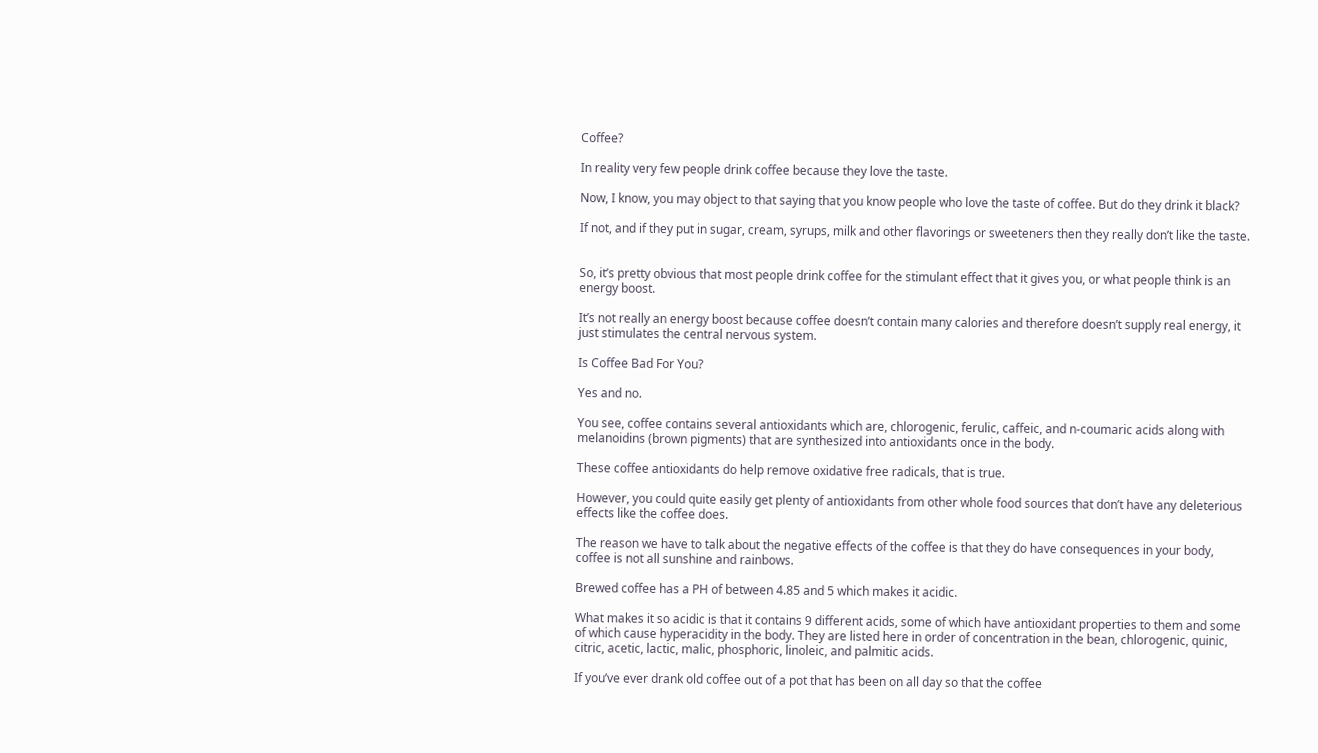Coffee?

In reality very few people drink coffee because they love the taste.

Now, I know, you may object to that saying that you know people who love the taste of coffee. But do they drink it black?

If not, and if they put in sugar, cream, syrups, milk and other flavorings or sweeteners then they really don’t like the taste.


So, it’s pretty obvious that most people drink coffee for the stimulant effect that it gives you, or what people think is an energy boost.

It’s not really an energy boost because coffee doesn’t contain many calories and therefore doesn’t supply real energy, it just stimulates the central nervous system.

Is Coffee Bad For You?

Yes and no.

You see, coffee contains several antioxidants which are, chlorogenic, ferulic, caffeic, and n-coumaric acids along with melanoidins (brown pigments) that are synthesized into antioxidants once in the body.

These coffee antioxidants do help remove oxidative free radicals, that is true.

However, you could quite easily get plenty of antioxidants from other whole food sources that don’t have any deleterious effects like the coffee does.

The reason we have to talk about the negative effects of the coffee is that they do have consequences in your body, coffee is not all sunshine and rainbows.

Brewed coffee has a PH of between 4.85 and 5 which makes it acidic.

What makes it so acidic is that it contains 9 different acids, some of which have antioxidant properties to them and some of which cause hyperacidity in the body. They are listed here in order of concentration in the bean, chlorogenic, quinic, citric, acetic, lactic, malic, phosphoric, linoleic, and palmitic acids.

If you’ve ever drank old coffee out of a pot that has been on all day so that the coffee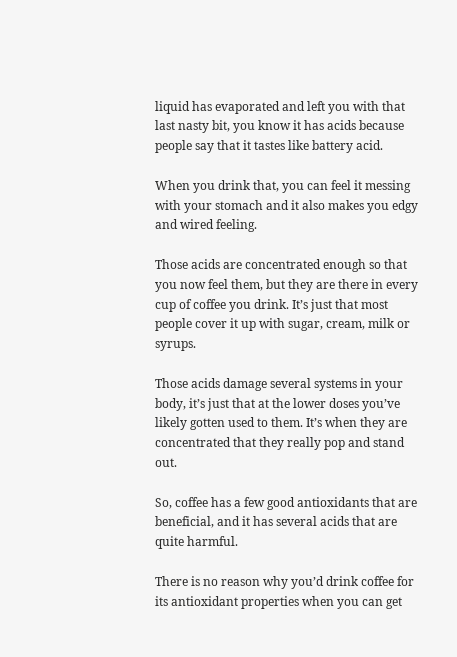liquid has evaporated and left you with that last nasty bit, you know it has acids because people say that it tastes like battery acid.

When you drink that, you can feel it messing with your stomach and it also makes you edgy and wired feeling.

Those acids are concentrated enough so that you now feel them, but they are there in every cup of coffee you drink. It’s just that most people cover it up with sugar, cream, milk or syrups.

Those acids damage several systems in your body, it’s just that at the lower doses you’ve likely gotten used to them. It’s when they are concentrated that they really pop and stand out.

So, coffee has a few good antioxidants that are beneficial, and it has several acids that are quite harmful.

There is no reason why you’d drink coffee for its antioxidant properties when you can get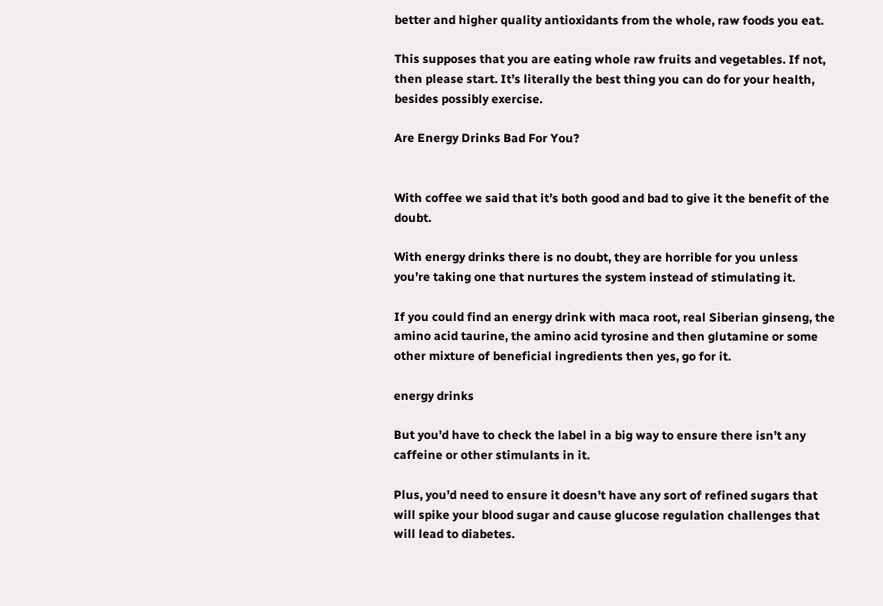better and higher quality antioxidants from the whole, raw foods you eat.

This supposes that you are eating whole raw fruits and vegetables. If not, then please start. It’s literally the best thing you can do for your health, besides possibly exercise.

Are Energy Drinks Bad For You?


With coffee we said that it’s both good and bad to give it the benefit of the doubt.

With energy drinks there is no doubt, they are horrible for you unless you’re taking one that nurtures the system instead of stimulating it.

If you could find an energy drink with maca root, real Siberian ginseng, the amino acid taurine, the amino acid tyrosine and then glutamine or some other mixture of beneficial ingredients then yes, go for it.

energy drinks

But you’d have to check the label in a big way to ensure there isn’t any caffeine or other stimulants in it.

Plus, you’d need to ensure it doesn’t have any sort of refined sugars that will spike your blood sugar and cause glucose regulation challenges that will lead to diabetes.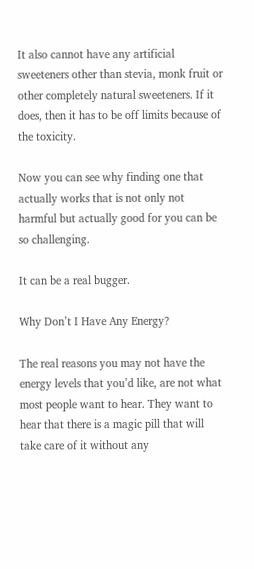It also cannot have any artificial sweeteners other than stevia, monk fruit or other completely natural sweeteners. If it does, then it has to be off limits because of the toxicity.

Now you can see why finding one that actually works that is not only not harmful but actually good for you can be so challenging.

It can be a real bugger.

Why Don’t I Have Any Energy?

The real reasons you may not have the energy levels that you’d like, are not what most people want to hear. They want to hear that there is a magic pill that will take care of it without any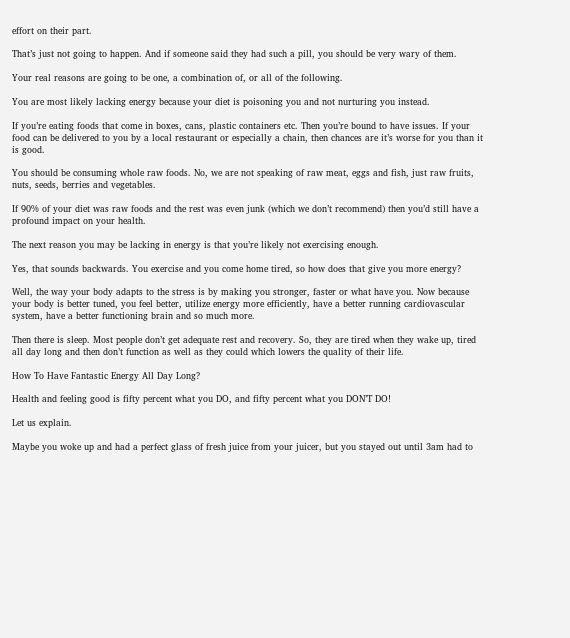effort on their part.

That’s just not going to happen. And if someone said they had such a pill, you should be very wary of them.

Your real reasons are going to be one, a combination of, or all of the following.

You are most likely lacking energy because your diet is poisoning you and not nurturing you instead.

If you’re eating foods that come in boxes, cans, plastic containers etc. Then you’re bound to have issues. If your food can be delivered to you by a local restaurant or especially a chain, then chances are it’s worse for you than it is good.

You should be consuming whole raw foods. No, we are not speaking of raw meat, eggs and fish, just raw fruits, nuts, seeds, berries and vegetables.

If 90% of your diet was raw foods and the rest was even junk (which we don’t recommend) then you’d still have a profound impact on your health.

The next reason you may be lacking in energy is that you’re likely not exercising enough.

Yes, that sounds backwards. You exercise and you come home tired, so how does that give you more energy?

Well, the way your body adapts to the stress is by making you stronger, faster or what have you. Now because your body is better tuned, you feel better, utilize energy more efficiently, have a better running cardiovascular system, have a better functioning brain and so much more.

Then there is sleep. Most people don’t get adequate rest and recovery. So, they are tired when they wake up, tired all day long and then don’t function as well as they could which lowers the quality of their life.

How To Have Fantastic Energy All Day Long?

Health and feeling good is fifty percent what you DO, and fifty percent what you DON’T DO!

Let us explain.

Maybe you woke up and had a perfect glass of fresh juice from your juicer, but you stayed out until 3am had to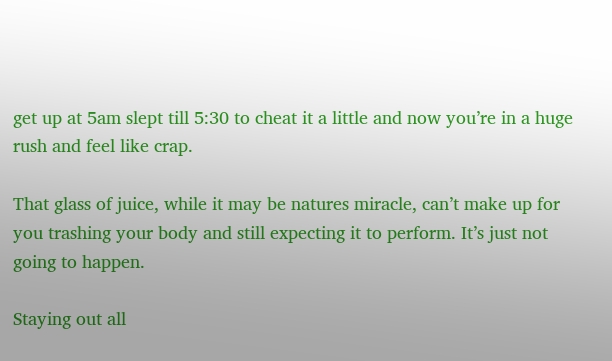get up at 5am slept till 5:30 to cheat it a little and now you’re in a huge rush and feel like crap.

That glass of juice, while it may be natures miracle, can’t make up for you trashing your body and still expecting it to perform. It’s just not going to happen.

Staying out all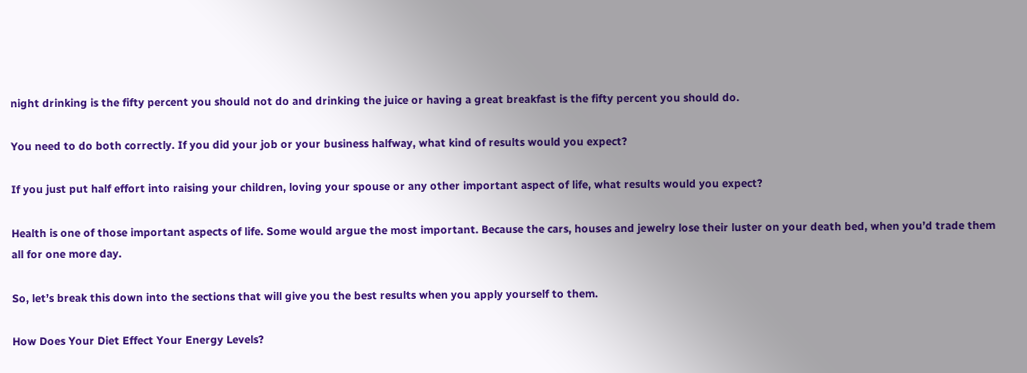night drinking is the fifty percent you should not do and drinking the juice or having a great breakfast is the fifty percent you should do.

You need to do both correctly. If you did your job or your business halfway, what kind of results would you expect?

If you just put half effort into raising your children, loving your spouse or any other important aspect of life, what results would you expect?

Health is one of those important aspects of life. Some would argue the most important. Because the cars, houses and jewelry lose their luster on your death bed, when you’d trade them all for one more day.

So, let’s break this down into the sections that will give you the best results when you apply yourself to them.

How Does Your Diet Effect Your Energy Levels?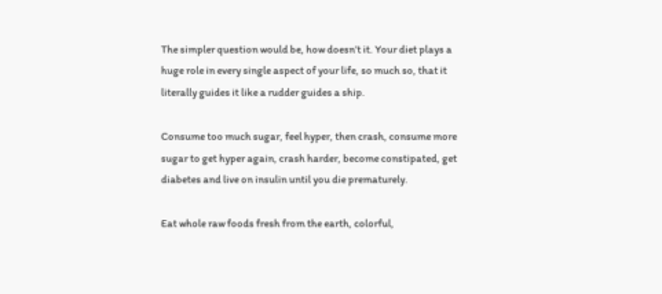The simpler question would be, how doesn’t it. Your diet plays a huge role in every single aspect of your life, so much so, that it literally guides it like a rudder guides a ship.

Consume too much sugar, feel hyper, then crash, consume more sugar to get hyper again, crash harder, become constipated, get diabetes and live on insulin until you die prematurely.

Eat whole raw foods fresh from the earth, colorful,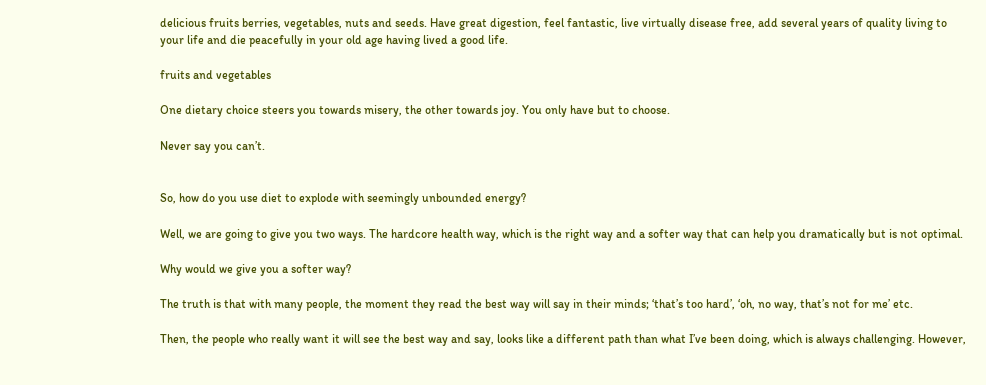delicious fruits berries, vegetables, nuts and seeds. Have great digestion, feel fantastic, live virtually disease free, add several years of quality living to your life and die peacefully in your old age having lived a good life.

fruits and vegetables

One dietary choice steers you towards misery, the other towards joy. You only have but to choose.

Never say you can’t.


So, how do you use diet to explode with seemingly unbounded energy?

Well, we are going to give you two ways. The hardcore health way, which is the right way and a softer way that can help you dramatically but is not optimal.

Why would we give you a softer way?

The truth is that with many people, the moment they read the best way will say in their minds; ‘that’s too hard’, ‘oh, no way, that’s not for me’ etc.

Then, the people who really want it will see the best way and say, looks like a different path than what I’ve been doing, which is always challenging. However,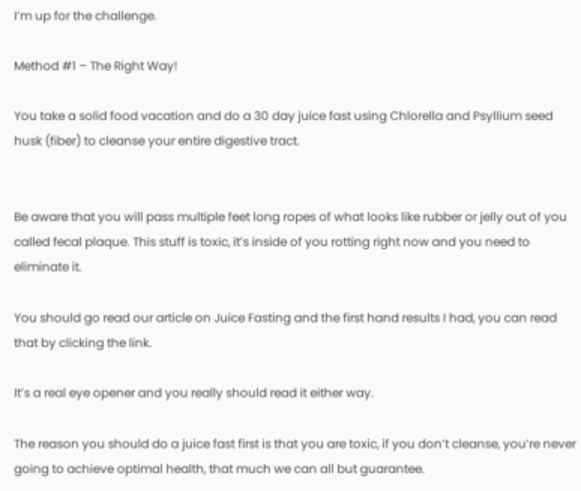I’m up for the challenge.

Method #1 – The Right Way!

You take a solid food vacation and do a 30 day juice fast using Chlorella and Psyllium seed husk (fiber) to cleanse your entire digestive tract.


Be aware that you will pass multiple feet long ropes of what looks like rubber or jelly out of you called fecal plaque. This stuff is toxic, it’s inside of you rotting right now and you need to eliminate it.

You should go read our article on Juice Fasting and the first hand results I had, you can read that by clicking the link.

It’s a real eye opener and you really should read it either way.

The reason you should do a juice fast first is that you are toxic, if you don’t cleanse, you’re never going to achieve optimal health, that much we can all but guarantee.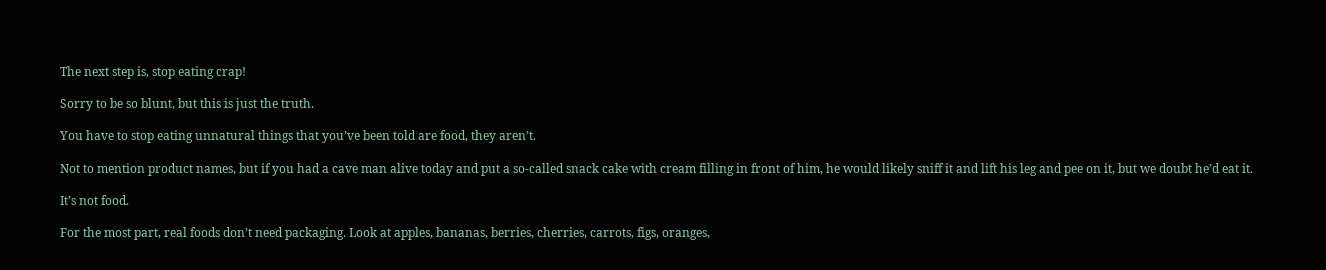The next step is, stop eating crap!

Sorry to be so blunt, but this is just the truth.

You have to stop eating unnatural things that you’ve been told are food, they aren’t.

Not to mention product names, but if you had a cave man alive today and put a so-called snack cake with cream filling in front of him, he would likely sniff it and lift his leg and pee on it, but we doubt he’d eat it.

It’s not food.

For the most part, real foods don’t need packaging. Look at apples, bananas, berries, cherries, carrots, figs, oranges,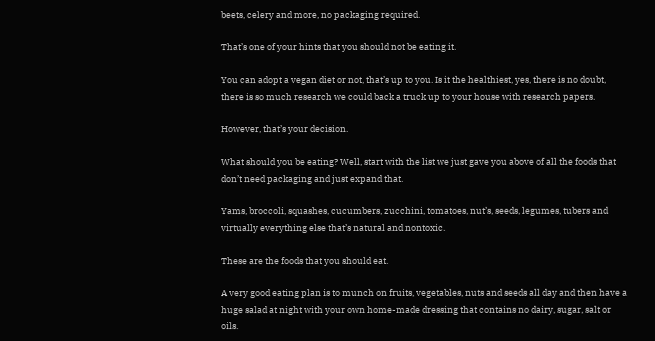beets, celery and more, no packaging required.

That’s one of your hints that you should not be eating it.

You can adopt a vegan diet or not, that’s up to you. Is it the healthiest, yes, there is no doubt, there is so much research we could back a truck up to your house with research papers.

However, that’s your decision.

What should you be eating? Well, start with the list we just gave you above of all the foods that don’t need packaging and just expand that.

Yams, broccoli, squashes, cucumbers, zucchini, tomatoes, nut’s, seeds, legumes, tubers and virtually everything else that’s natural and nontoxic.

These are the foods that you should eat.

A very good eating plan is to munch on fruits, vegetables, nuts and seeds all day and then have a huge salad at night with your own home-made dressing that contains no dairy, sugar, salt or oils.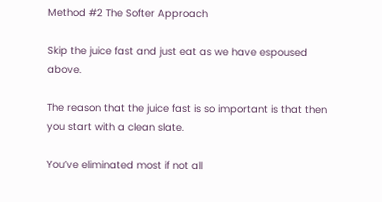Method #2 The Softer Approach

Skip the juice fast and just eat as we have espoused above.

The reason that the juice fast is so important is that then you start with a clean slate.

You’ve eliminated most if not all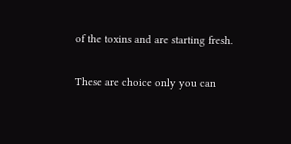of the toxins and are starting fresh.

These are choice only you can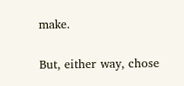make.

But, either way, chose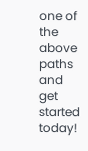one of the above paths and get started today!